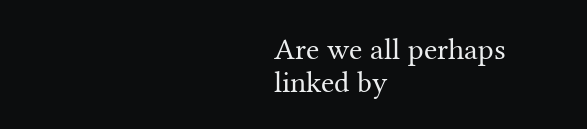Are we all perhaps linked by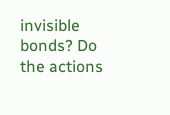invisible bonds? Do the actions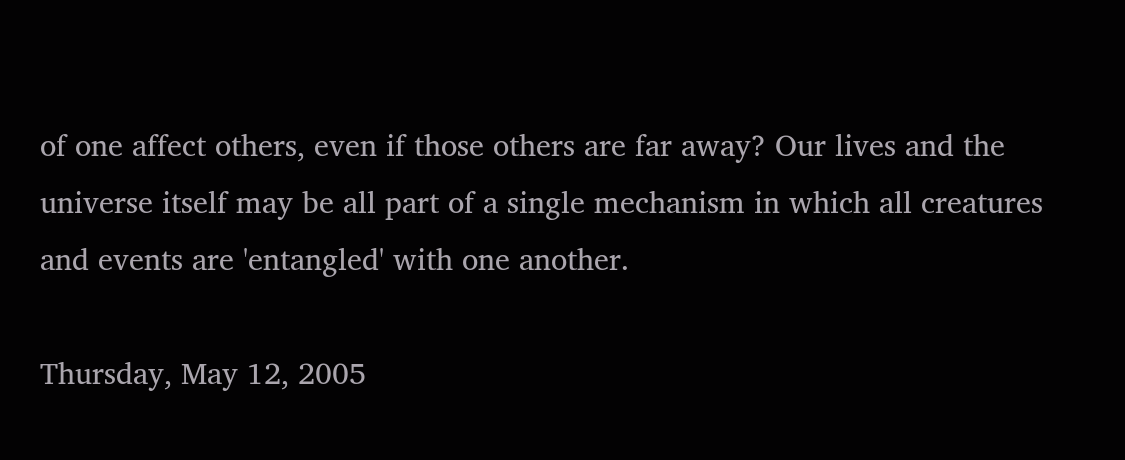of one affect others, even if those others are far away? Our lives and the universe itself may be all part of a single mechanism in which all creatures and events are 'entangled' with one another.

Thursday, May 12, 2005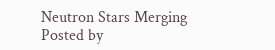Neutron Stars Merging Posted by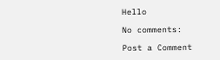Hello

No comments:

Post a Comment